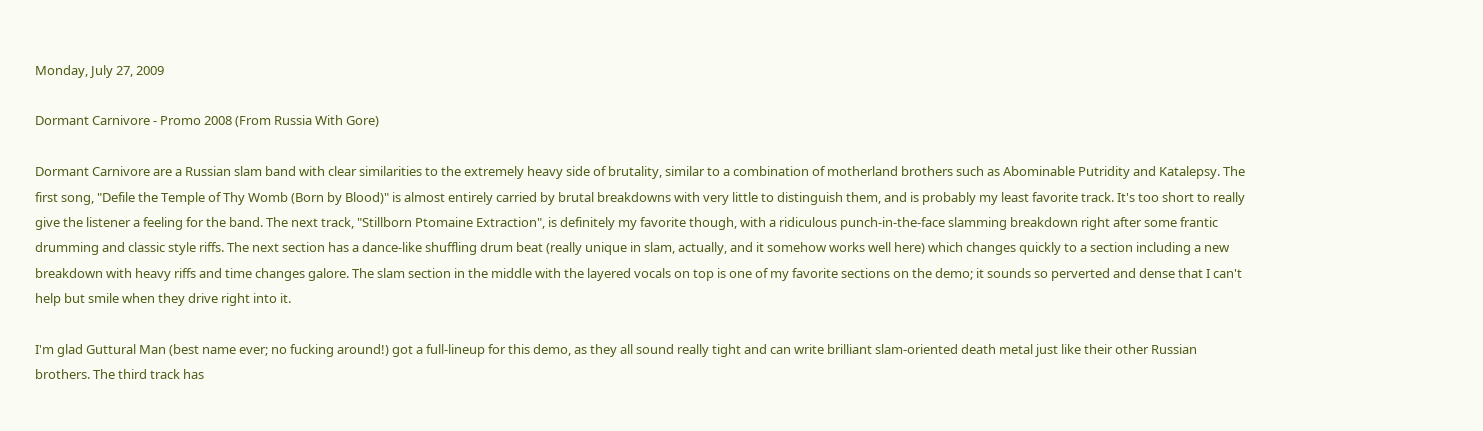Monday, July 27, 2009

Dormant Carnivore - Promo 2008 (From Russia With Gore)

Dormant Carnivore are a Russian slam band with clear similarities to the extremely heavy side of brutality, similar to a combination of motherland brothers such as Abominable Putridity and Katalepsy. The first song, "Defile the Temple of Thy Womb (Born by Blood)" is almost entirely carried by brutal breakdowns with very little to distinguish them, and is probably my least favorite track. It's too short to really give the listener a feeling for the band. The next track, "Stillborn Ptomaine Extraction", is definitely my favorite though, with a ridiculous punch-in-the-face slamming breakdown right after some frantic drumming and classic style riffs. The next section has a dance-like shuffling drum beat (really unique in slam, actually, and it somehow works well here) which changes quickly to a section including a new breakdown with heavy riffs and time changes galore. The slam section in the middle with the layered vocals on top is one of my favorite sections on the demo; it sounds so perverted and dense that I can't help but smile when they drive right into it.

I'm glad Guttural Man (best name ever; no fucking around!) got a full-lineup for this demo, as they all sound really tight and can write brilliant slam-oriented death metal just like their other Russian brothers. The third track has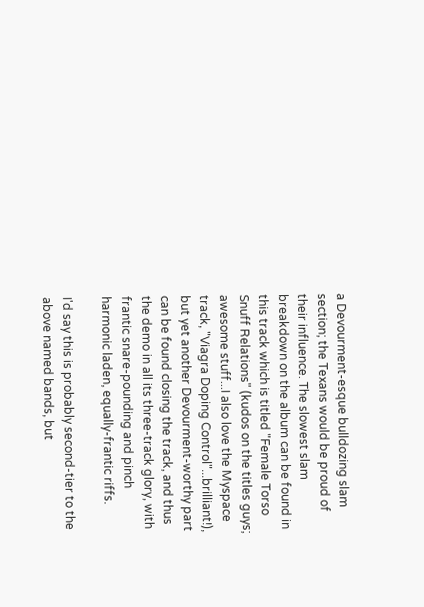a Devourment-esque bulldozing slam section; the Texans would be proud of their influence. The slowest slam breakdown on the album can be found in this track which is titled "Female Torso Snuff Relations" (kudos on the titles guys; awesome stuff...I also love the Myspace track, "Viagra Doping Control"...brilliant!), but yet another Devourment-worthy part can be found closing the track, and thus the demo in all its three-track glory, with frantic snare-pounding and pinch harmonic laden, equally-frantic riffs.

I'd say this is probably second-tier to the above named bands, but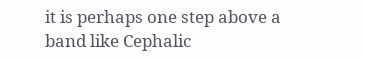it is perhaps one step above a band like Cephalic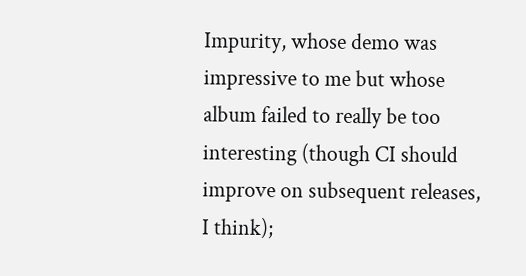Impurity, whose demo was impressive to me but whose album failed to really be too interesting (though CI should improve on subsequent releases, I think);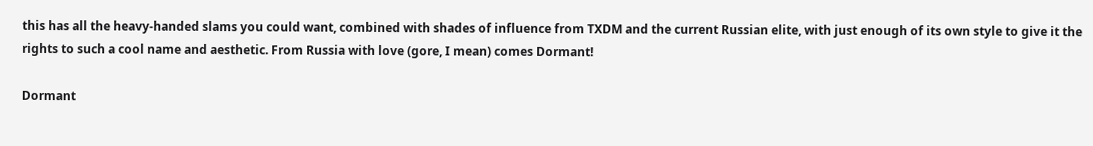this has all the heavy-handed slams you could want, combined with shades of influence from TXDM and the current Russian elite, with just enough of its own style to give it the rights to such a cool name and aesthetic. From Russia with love (gore, I mean) comes Dormant!

Dormant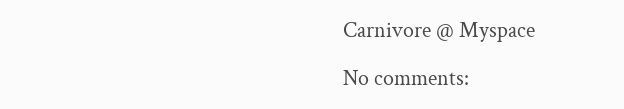Carnivore @ Myspace

No comments: